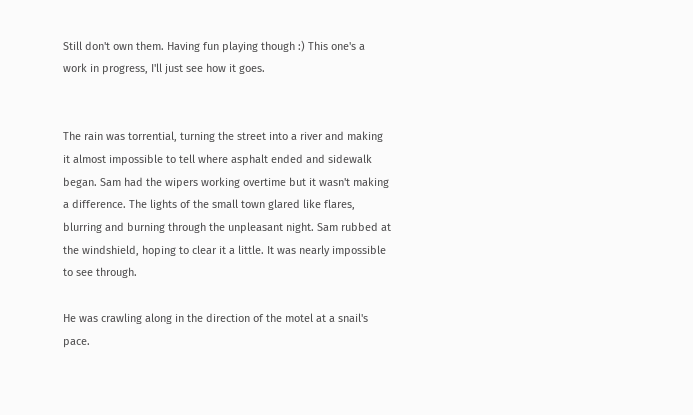Still don't own them. Having fun playing though :) This one's a work in progress, I'll just see how it goes.


The rain was torrential, turning the street into a river and making it almost impossible to tell where asphalt ended and sidewalk began. Sam had the wipers working overtime but it wasn't making a difference. The lights of the small town glared like flares, blurring and burning through the unpleasant night. Sam rubbed at the windshield, hoping to clear it a little. It was nearly impossible to see through.

He was crawling along in the direction of the motel at a snail's pace.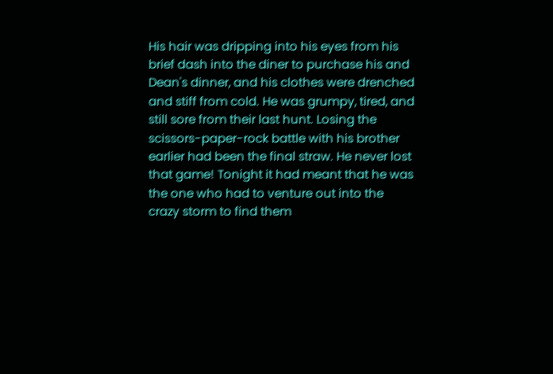His hair was dripping into his eyes from his brief dash into the diner to purchase his and Dean's dinner, and his clothes were drenched and stiff from cold. He was grumpy, tired, and still sore from their last hunt. Losing the scissors-paper-rock battle with his brother earlier had been the final straw. He never lost that game! Tonight it had meant that he was the one who had to venture out into the crazy storm to find them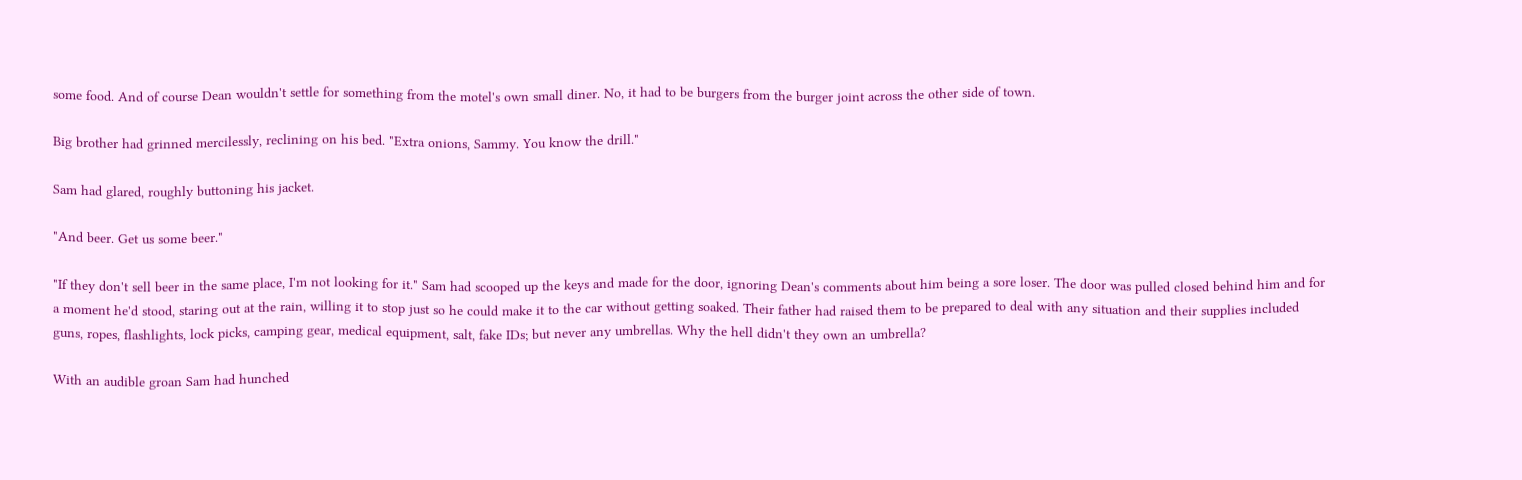some food. And of course Dean wouldn't settle for something from the motel's own small diner. No, it had to be burgers from the burger joint across the other side of town.

Big brother had grinned mercilessly, reclining on his bed. "Extra onions, Sammy. You know the drill."

Sam had glared, roughly buttoning his jacket.

"And beer. Get us some beer."

"If they don't sell beer in the same place, I'm not looking for it." Sam had scooped up the keys and made for the door, ignoring Dean's comments about him being a sore loser. The door was pulled closed behind him and for a moment he'd stood, staring out at the rain, willing it to stop just so he could make it to the car without getting soaked. Their father had raised them to be prepared to deal with any situation and their supplies included guns, ropes, flashlights, lock picks, camping gear, medical equipment, salt, fake IDs; but never any umbrellas. Why the hell didn't they own an umbrella?

With an audible groan Sam had hunched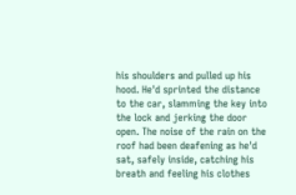his shoulders and pulled up his hood. He'd sprinted the distance to the car, slamming the key into the lock and jerking the door open. The noise of the rain on the roof had been deafening as he'd sat, safely inside, catching his breath and feeling his clothes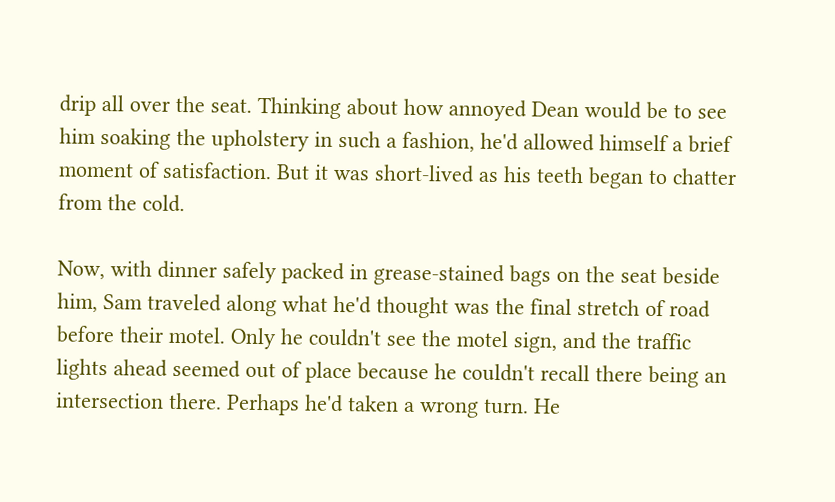drip all over the seat. Thinking about how annoyed Dean would be to see him soaking the upholstery in such a fashion, he'd allowed himself a brief moment of satisfaction. But it was short-lived as his teeth began to chatter from the cold.

Now, with dinner safely packed in grease-stained bags on the seat beside him, Sam traveled along what he'd thought was the final stretch of road before their motel. Only he couldn't see the motel sign, and the traffic lights ahead seemed out of place because he couldn't recall there being an intersection there. Perhaps he'd taken a wrong turn. He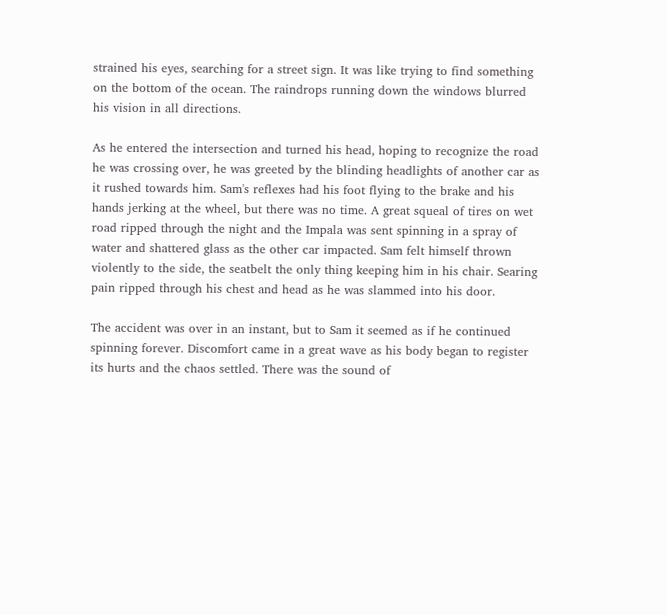strained his eyes, searching for a street sign. It was like trying to find something on the bottom of the ocean. The raindrops running down the windows blurred his vision in all directions.

As he entered the intersection and turned his head, hoping to recognize the road he was crossing over, he was greeted by the blinding headlights of another car as it rushed towards him. Sam's reflexes had his foot flying to the brake and his hands jerking at the wheel, but there was no time. A great squeal of tires on wet road ripped through the night and the Impala was sent spinning in a spray of water and shattered glass as the other car impacted. Sam felt himself thrown violently to the side, the seatbelt the only thing keeping him in his chair. Searing pain ripped through his chest and head as he was slammed into his door.

The accident was over in an instant, but to Sam it seemed as if he continued spinning forever. Discomfort came in a great wave as his body began to register its hurts and the chaos settled. There was the sound of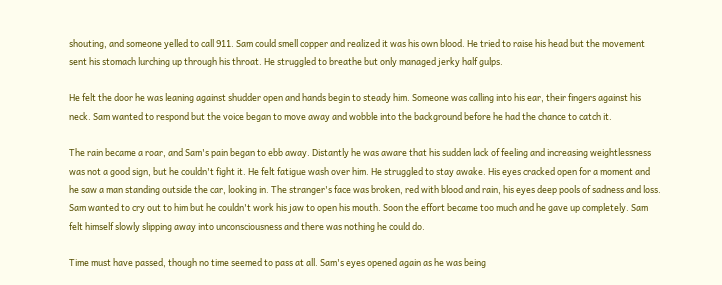shouting, and someone yelled to call 911. Sam could smell copper and realized it was his own blood. He tried to raise his head but the movement sent his stomach lurching up through his throat. He struggled to breathe but only managed jerky half gulps.

He felt the door he was leaning against shudder open and hands begin to steady him. Someone was calling into his ear, their fingers against his neck. Sam wanted to respond but the voice began to move away and wobble into the background before he had the chance to catch it.

The rain became a roar, and Sam's pain began to ebb away. Distantly he was aware that his sudden lack of feeling and increasing weightlessness was not a good sign, but he couldn't fight it. He felt fatigue wash over him. He struggled to stay awake. His eyes cracked open for a moment and he saw a man standing outside the car, looking in. The stranger's face was broken, red with blood and rain, his eyes deep pools of sadness and loss. Sam wanted to cry out to him but he couldn't work his jaw to open his mouth. Soon the effort became too much and he gave up completely. Sam felt himself slowly slipping away into unconsciousness and there was nothing he could do.

Time must have passed, though no time seemed to pass at all. Sam's eyes opened again as he was being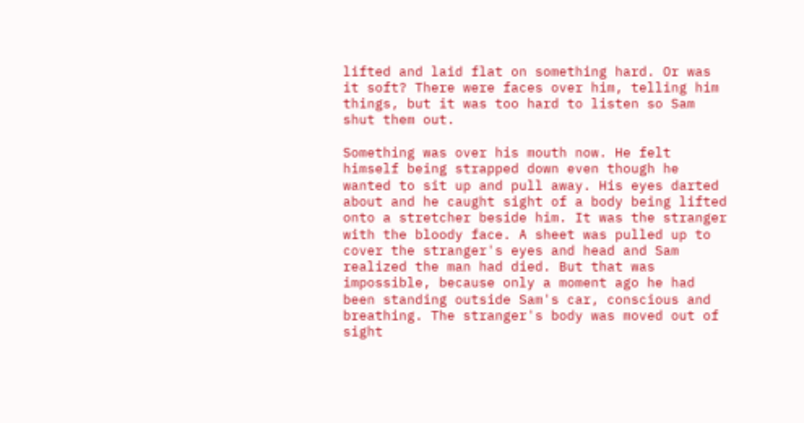lifted and laid flat on something hard. Or was it soft? There were faces over him, telling him things, but it was too hard to listen so Sam shut them out.

Something was over his mouth now. He felt himself being strapped down even though he wanted to sit up and pull away. His eyes darted about and he caught sight of a body being lifted onto a stretcher beside him. It was the stranger with the bloody face. A sheet was pulled up to cover the stranger's eyes and head and Sam realized the man had died. But that was impossible, because only a moment ago he had been standing outside Sam's car, conscious and breathing. The stranger's body was moved out of sight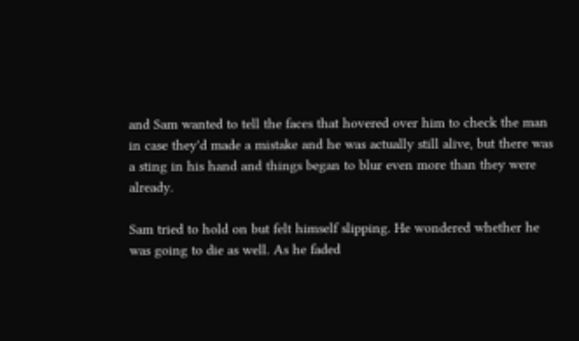and Sam wanted to tell the faces that hovered over him to check the man in case they'd made a mistake and he was actually still alive, but there was a sting in his hand and things began to blur even more than they were already.

Sam tried to hold on but felt himself slipping. He wondered whether he was going to die as well. As he faded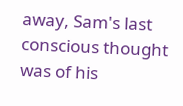away, Sam's last conscious thought was of his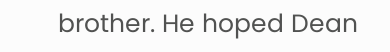brother. He hoped Dean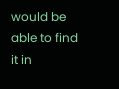would be able to find it in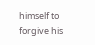himself to forgive his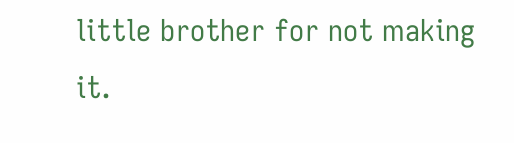little brother for not making it.